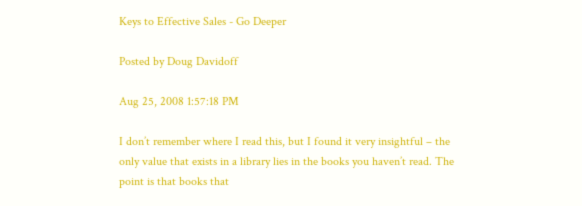Keys to Effective Sales - Go Deeper

Posted by Doug Davidoff

Aug 25, 2008 1:57:18 PM

I don’t remember where I read this, but I found it very insightful – the only value that exists in a library lies in the books you haven’t read. The point is that books that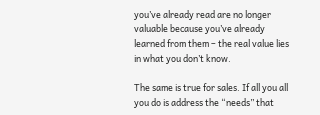you’ve already read are no longer valuable because you’ve already learned from them – the real value lies in what you don’t know.

The same is true for sales. If all you all you do is address the “needs” that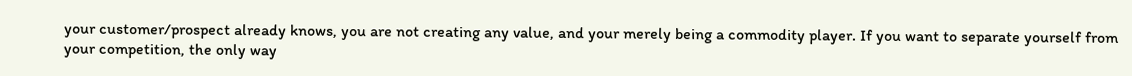your customer/prospect already knows, you are not creating any value, and your merely being a commodity player. If you want to separate yourself from your competition, the only way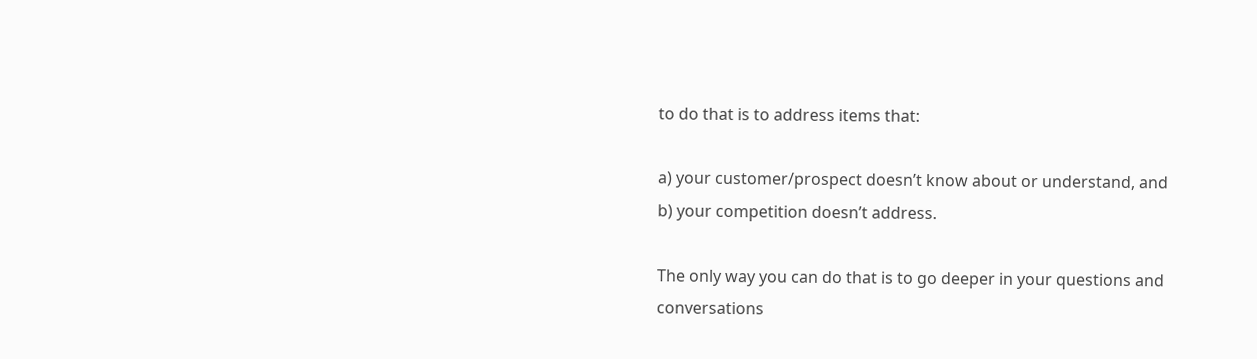to do that is to address items that:

a) your customer/prospect doesn’t know about or understand, and
b) your competition doesn’t address.

The only way you can do that is to go deeper in your questions and conversations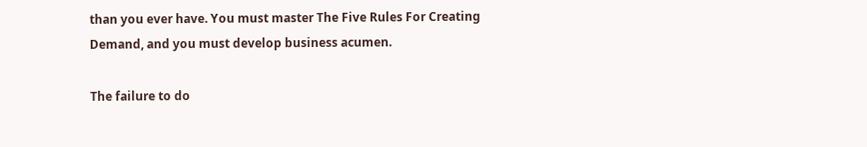than you ever have. You must master The Five Rules For Creating Demand, and you must develop business acumen.

The failure to do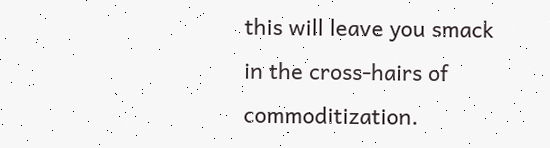this will leave you smack in the cross-hairs of commoditization.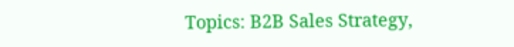Topics: B2B Sales Strategy,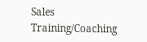Sales Training/Coaching